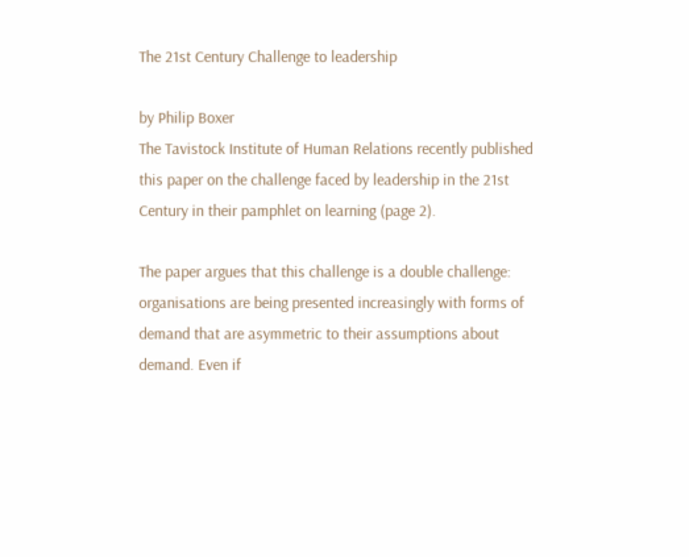The 21st Century Challenge to leadership

by Philip Boxer
The Tavistock Institute of Human Relations recently published this paper on the challenge faced by leadership in the 21st Century in their pamphlet on learning (page 2).

The paper argues that this challenge is a double challenge: organisations are being presented increasingly with forms of demand that are asymmetric to their assumptions about demand. Even if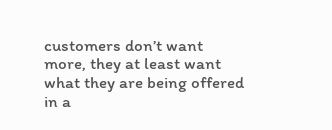customers don’t want more, they at least want what they are being offered in a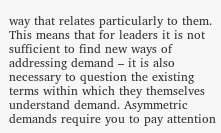way that relates particularly to them. This means that for leaders it is not sufficient to find new ways of addressing demand – it is also necessary to question the existing terms within which they themselves understand demand. Asymmetric demands require you to pay attention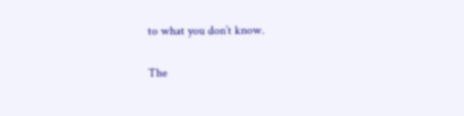to what you don’t know.

The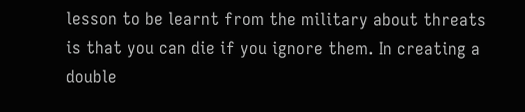lesson to be learnt from the military about threats is that you can die if you ignore them. In creating a double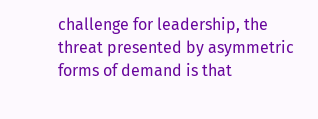challenge for leadership, the threat presented by asymmetric forms of demand is that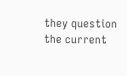they question the current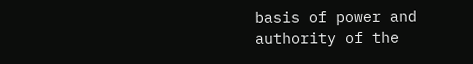basis of power and authority of the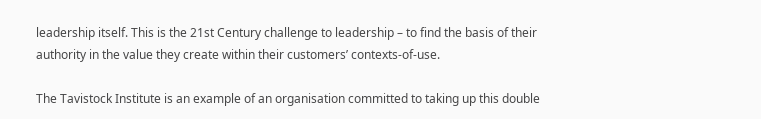leadership itself. This is the 21st Century challenge to leadership – to find the basis of their authority in the value they create within their customers’ contexts-of-use.

The Tavistock Institute is an example of an organisation committed to taking up this double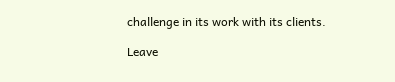challenge in its work with its clients.

Leave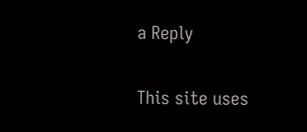a Reply

This site uses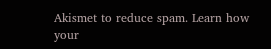Akismet to reduce spam. Learn how your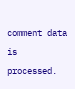comment data is processed.